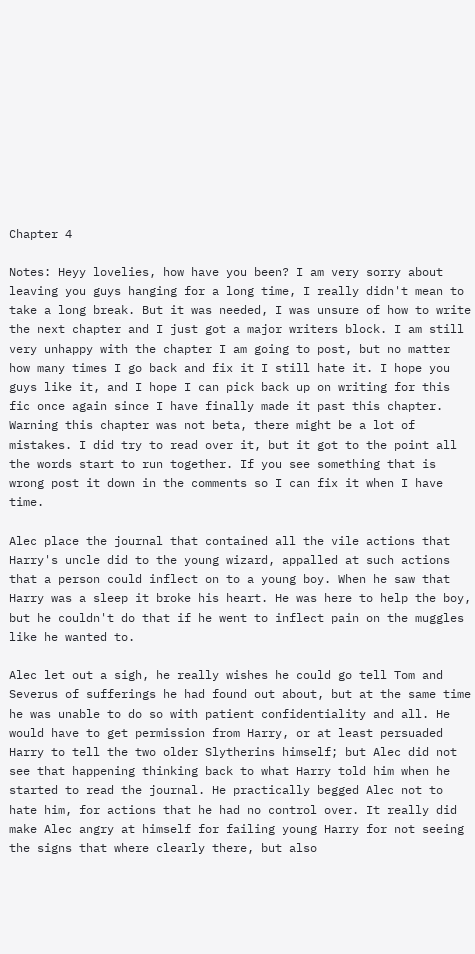Chapter 4

Notes: Heyy lovelies, how have you been? I am very sorry about leaving you guys hanging for a long time, I really didn't mean to take a long break. But it was needed, I was unsure of how to write the next chapter and I just got a major writers block. I am still very unhappy with the chapter I am going to post, but no matter how many times I go back and fix it I still hate it. I hope you guys like it, and I hope I can pick back up on writing for this fic once again since I have finally made it past this chapter. Warning this chapter was not beta, there might be a lot of mistakes. I did try to read over it, but it got to the point all the words start to run together. If you see something that is wrong post it down in the comments so I can fix it when I have time.

Alec place the journal that contained all the vile actions that Harry's uncle did to the young wizard, appalled at such actions that a person could inflect on to a young boy. When he saw that Harry was a sleep it broke his heart. He was here to help the boy, but he couldn't do that if he went to inflect pain on the muggles like he wanted to.

Alec let out a sigh, he really wishes he could go tell Tom and Severus of sufferings he had found out about, but at the same time he was unable to do so with patient confidentiality and all. He would have to get permission from Harry, or at least persuaded Harry to tell the two older Slytherins himself; but Alec did not see that happening thinking back to what Harry told him when he started to read the journal. He practically begged Alec not to hate him, for actions that he had no control over. It really did make Alec angry at himself for failing young Harry for not seeing the signs that where clearly there, but also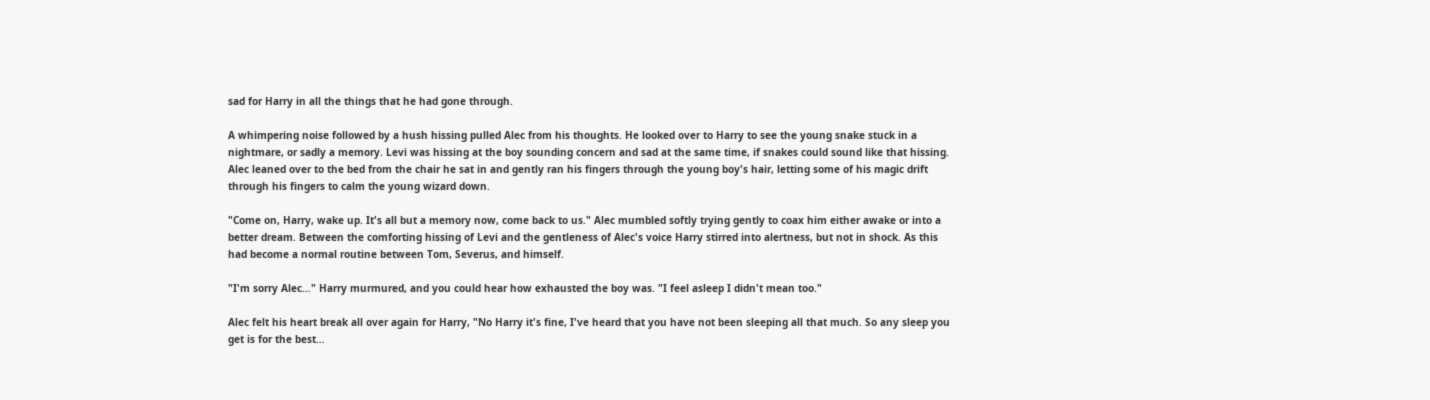sad for Harry in all the things that he had gone through.

A whimpering noise followed by a hush hissing pulled Alec from his thoughts. He looked over to Harry to see the young snake stuck in a nightmare, or sadly a memory. Levi was hissing at the boy sounding concern and sad at the same time, if snakes could sound like that hissing. Alec leaned over to the bed from the chair he sat in and gently ran his fingers through the young boy's hair, letting some of his magic drift through his fingers to calm the young wizard down.

"Come on, Harry, wake up. It's all but a memory now, come back to us." Alec mumbled softly trying gently to coax him either awake or into a better dream. Between the comforting hissing of Levi and the gentleness of Alec's voice Harry stirred into alertness, but not in shock. As this had become a normal routine between Tom, Severus, and himself.

"I'm sorry Alec…" Harry murmured, and you could hear how exhausted the boy was. "I feel asleep I didn't mean too."

Alec felt his heart break all over again for Harry, "No Harry it's fine, I've heard that you have not been sleeping all that much. So any sleep you get is for the best…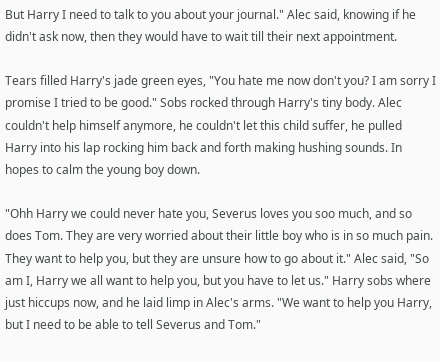But Harry I need to talk to you about your journal." Alec said, knowing if he didn't ask now, then they would have to wait till their next appointment.

Tears filled Harry's jade green eyes, "You hate me now don't you? I am sorry I promise I tried to be good." Sobs rocked through Harry's tiny body. Alec couldn't help himself anymore, he couldn't let this child suffer, he pulled Harry into his lap rocking him back and forth making hushing sounds. In hopes to calm the young boy down.

"Ohh Harry we could never hate you, Severus loves you soo much, and so does Tom. They are very worried about their little boy who is in so much pain. They want to help you, but they are unsure how to go about it." Alec said, "So am I, Harry we all want to help you, but you have to let us." Harry sobs where just hiccups now, and he laid limp in Alec's arms. "We want to help you Harry, but I need to be able to tell Severus and Tom."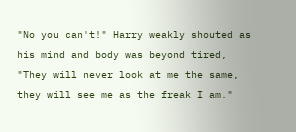"No you can't!" Harry weakly shouted as his mind and body was beyond tired, "They will never look at me the same, they will see me as the freak I am."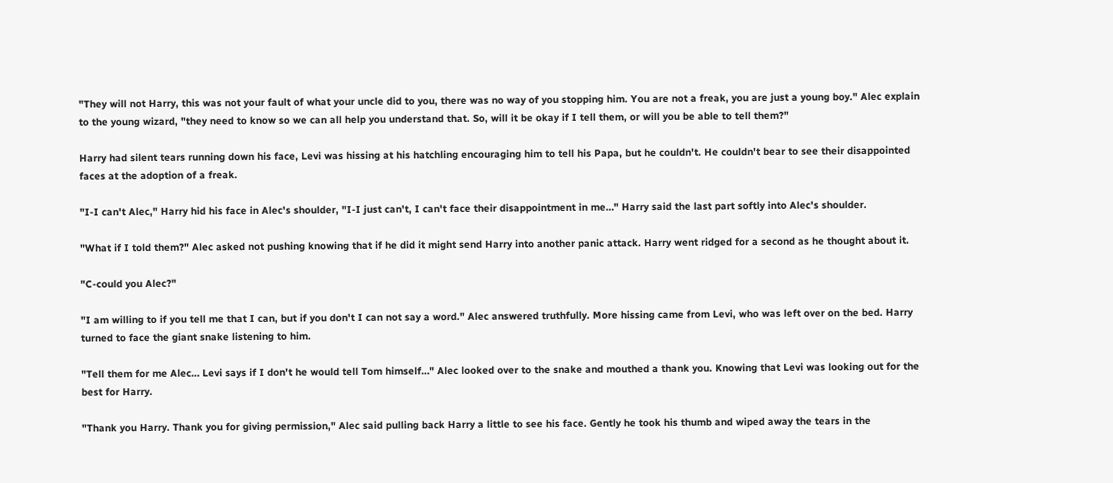"They will not Harry, this was not your fault of what your uncle did to you, there was no way of you stopping him. You are not a freak, you are just a young boy." Alec explain to the young wizard, "they need to know so we can all help you understand that. So, will it be okay if I tell them, or will you be able to tell them?"

Harry had silent tears running down his face, Levi was hissing at his hatchling encouraging him to tell his Papa, but he couldn't. He couldn't bear to see their disappointed faces at the adoption of a freak.

"I-I can't Alec," Harry hid his face in Alec's shoulder, "I-I just can't, I can't face their disappointment in me…" Harry said the last part softly into Alec's shoulder.

"What if I told them?" Alec asked not pushing knowing that if he did it might send Harry into another panic attack. Harry went ridged for a second as he thought about it.

"C-could you Alec?"

"I am willing to if you tell me that I can, but if you don't I can not say a word." Alec answered truthfully. More hissing came from Levi, who was left over on the bed. Harry turned to face the giant snake listening to him.

"Tell them for me Alec… Levi says if I don't he would tell Tom himself…" Alec looked over to the snake and mouthed a thank you. Knowing that Levi was looking out for the best for Harry.

"Thank you Harry. Thank you for giving permission," Alec said pulling back Harry a little to see his face. Gently he took his thumb and wiped away the tears in the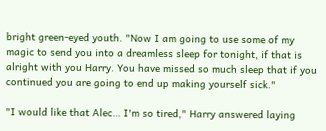bright green-eyed youth. "Now I am going to use some of my magic to send you into a dreamless sleep for tonight, if that is alright with you Harry. You have missed so much sleep that if you continued you are going to end up making yourself sick."

"I would like that Alec… I'm so tired," Harry answered laying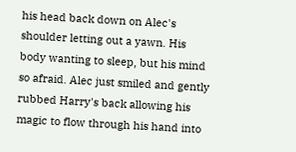his head back down on Alec's shoulder letting out a yawn. His body wanting to sleep, but his mind so afraid. Alec just smiled and gently rubbed Harry's back allowing his magic to flow through his hand into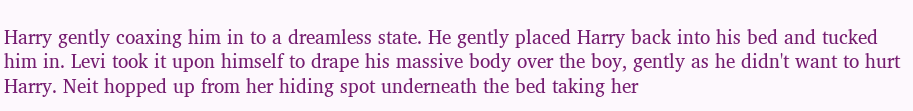Harry gently coaxing him in to a dreamless state. He gently placed Harry back into his bed and tucked him in. Levi took it upon himself to drape his massive body over the boy, gently as he didn't want to hurt Harry. Neit hopped up from her hiding spot underneath the bed taking her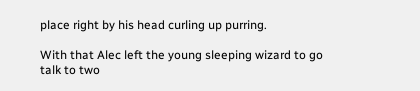place right by his head curling up purring.

With that Alec left the young sleeping wizard to go talk to two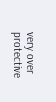very over protective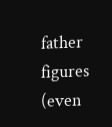father figures (even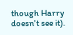though Harry doesn't see it).